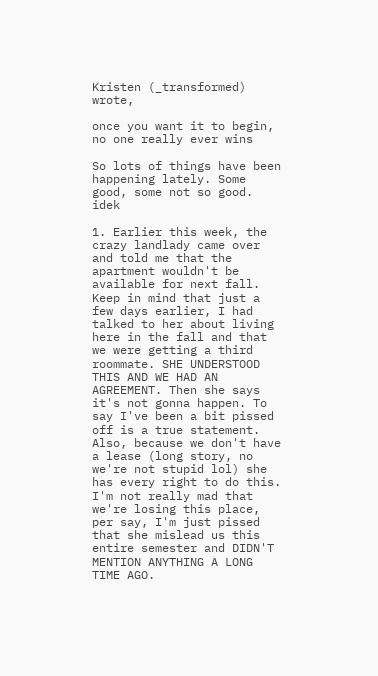Kristen (_transformed) wrote,

once you want it to begin, no one really ever wins

So lots of things have been happening lately. Some good, some not so good. idek

1. Earlier this week, the crazy landlady came over and told me that the apartment wouldn't be available for next fall. Keep in mind that just a few days earlier, I had talked to her about living here in the fall and that we were getting a third roommate. SHE UNDERSTOOD THIS AND WE HAD AN AGREEMENT. Then she says it's not gonna happen. To say I've been a bit pissed off is a true statement. Also, because we don't have a lease (long story, no we're not stupid lol) she has every right to do this. I'm not really mad that we're losing this place, per say, I'm just pissed that she mislead us this entire semester and DIDN'T MENTION ANYTHING A LONG TIME AGO.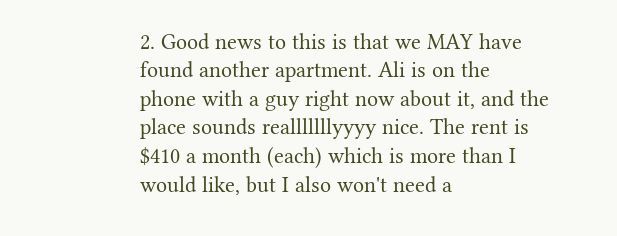2. Good news to this is that we MAY have found another apartment. Ali is on the phone with a guy right now about it, and the place sounds realllllllyyyy nice. The rent is $410 a month (each) which is more than I would like, but I also won't need a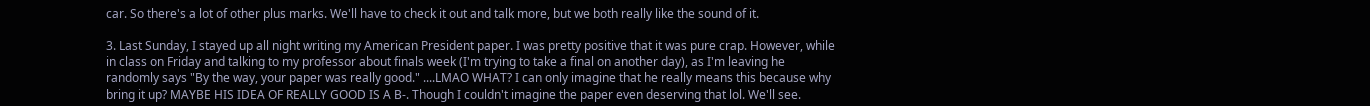car. So there's a lot of other plus marks. We'll have to check it out and talk more, but we both really like the sound of it.

3. Last Sunday, I stayed up all night writing my American President paper. I was pretty positive that it was pure crap. However, while in class on Friday and talking to my professor about finals week (I'm trying to take a final on another day), as I'm leaving he randomly says "By the way, your paper was really good." ....LMAO WHAT? I can only imagine that he really means this because why bring it up? MAYBE HIS IDEA OF REALLY GOOD IS A B-. Though I couldn't imagine the paper even deserving that lol. We'll see.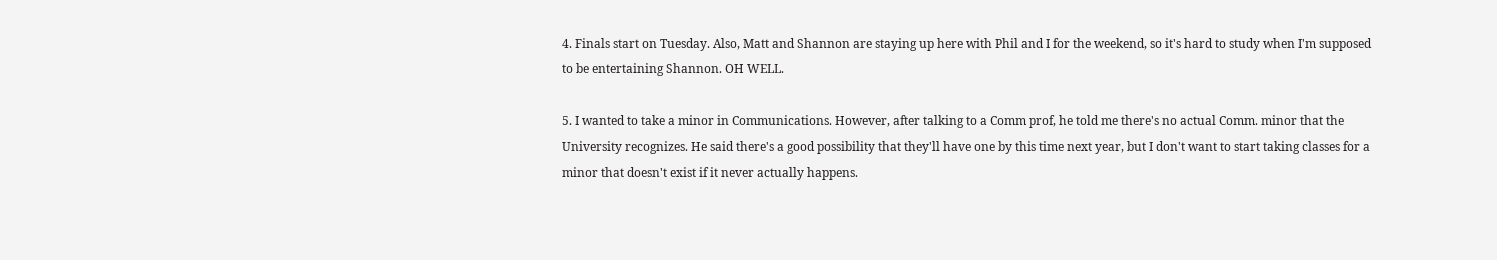4. Finals start on Tuesday. Also, Matt and Shannon are staying up here with Phil and I for the weekend, so it's hard to study when I'm supposed to be entertaining Shannon. OH WELL.

5. I wanted to take a minor in Communications. However, after talking to a Comm prof, he told me there's no actual Comm. minor that the University recognizes. He said there's a good possibility that they'll have one by this time next year, but I don't want to start taking classes for a minor that doesn't exist if it never actually happens.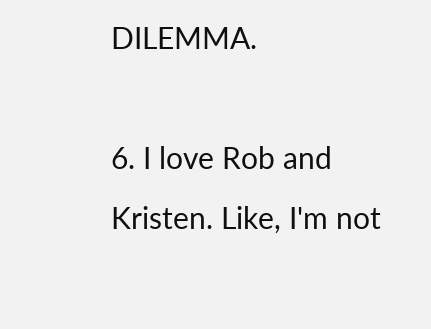DILEMMA.

6. I love Rob and Kristen. Like, I'm not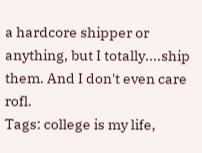a hardcore shipper or anything, but I totally....ship them. And I don't even care rofl.
Tags: college is my life,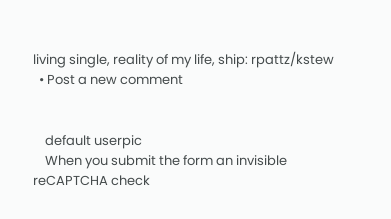living single, reality of my life, ship: rpattz/kstew
  • Post a new comment


    default userpic
    When you submit the form an invisible reCAPTCHA check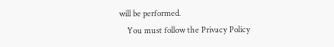will be performed.
    You must follow the Privacy Policy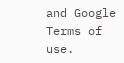and Google Terms of use.